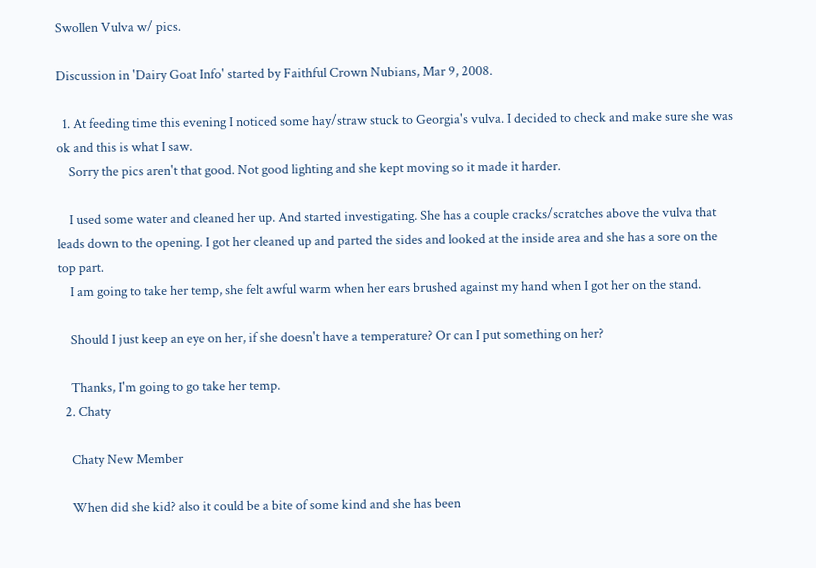Swollen Vulva w/ pics.

Discussion in 'Dairy Goat Info' started by Faithful Crown Nubians, Mar 9, 2008.

  1. At feeding time this evening I noticed some hay/straw stuck to Georgia's vulva. I decided to check and make sure she was ok and this is what I saw.
    Sorry the pics aren't that good. Not good lighting and she kept moving so it made it harder.

    I used some water and cleaned her up. And started investigating. She has a couple cracks/scratches above the vulva that leads down to the opening. I got her cleaned up and parted the sides and looked at the inside area and she has a sore on the top part.
    I am going to take her temp, she felt awful warm when her ears brushed against my hand when I got her on the stand.

    Should I just keep an eye on her, if she doesn't have a temperature? Or can I put something on her?

    Thanks, I'm going to go take her temp.
  2. Chaty

    Chaty New Member

    When did she kid? also it could be a bite of some kind and she has been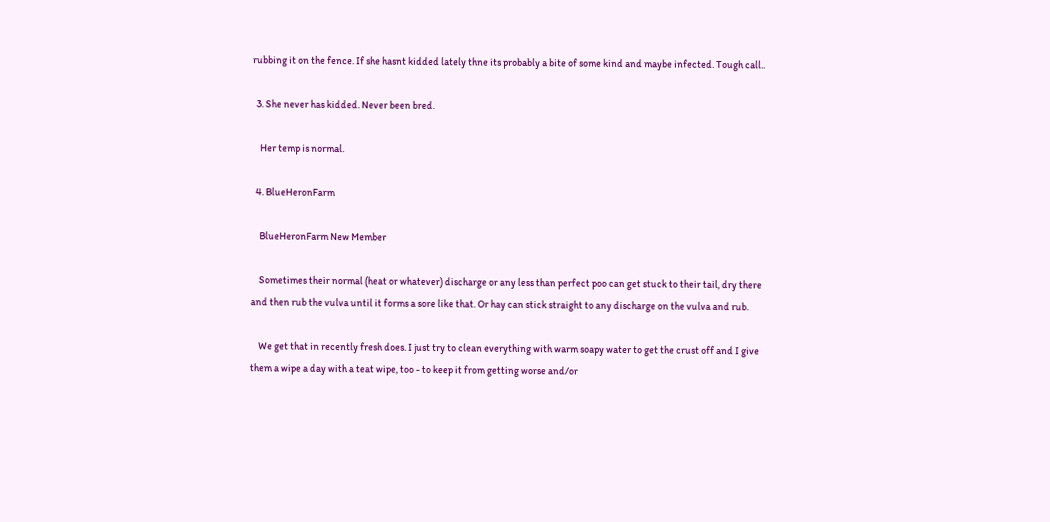rubbing it on the fence. If she hasnt kidded lately thne its probably a bite of some kind and maybe infected. Tough call..

  3. She never has kidded. Never been bred.

    Her temp is normal.

  4. BlueHeronFarm

    BlueHeronFarm New Member

    Sometimes their normal (heat or whatever) discharge or any less than perfect poo can get stuck to their tail, dry there and then rub the vulva until it forms a sore like that. Or hay can stick straight to any discharge on the vulva and rub.

    We get that in recently fresh does. I just try to clean everything with warm soapy water to get the crust off and I give them a wipe a day with a teat wipe, too - to keep it from getting worse and/or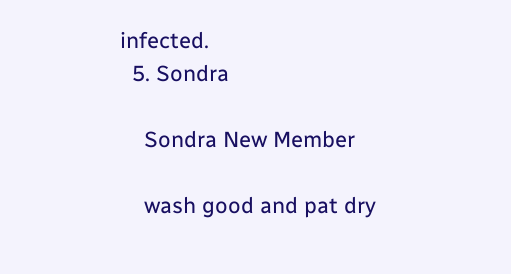infected.
  5. Sondra

    Sondra New Member

    wash good and pat dry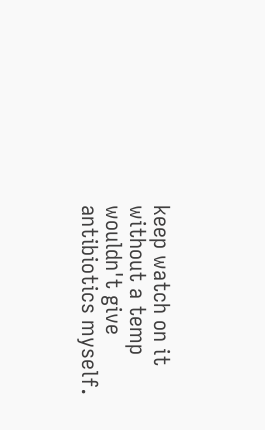keep watch on it without a temp wouldn't give antibiotics myself.